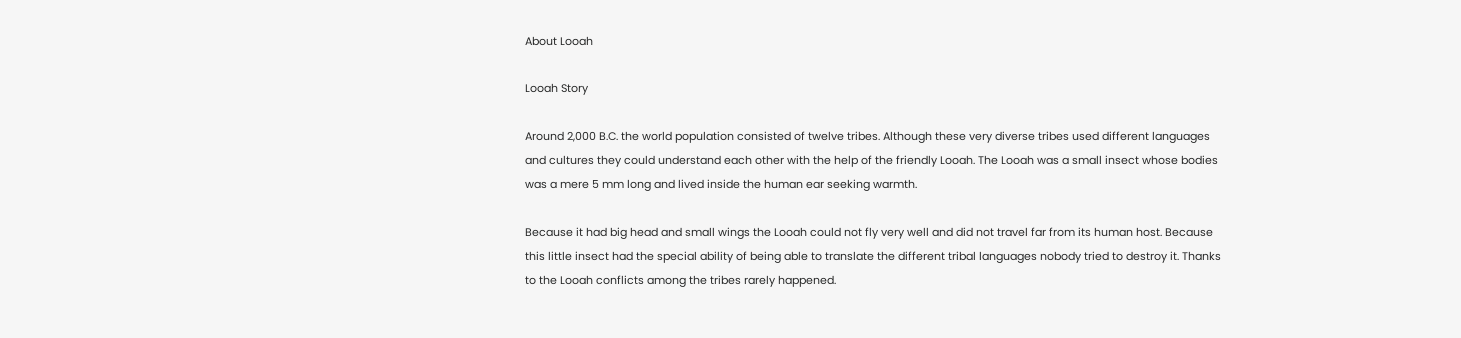About Looah

Looah Story

Around 2,000 B.C. the world population consisted of twelve tribes. Although these very diverse tribes used different languages and cultures they could understand each other with the help of the friendly Looah. The Looah was a small insect whose bodies was a mere 5 mm long and lived inside the human ear seeking warmth.

Because it had big head and small wings the Looah could not fly very well and did not travel far from its human host. Because this little insect had the special ability of being able to translate the different tribal languages nobody tried to destroy it. Thanks to the Looah conflicts among the tribes rarely happened.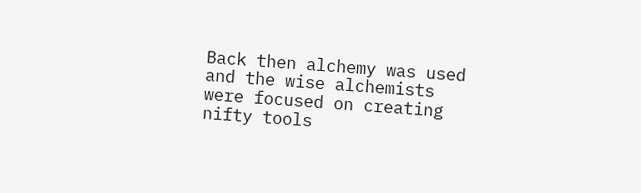Back then alchemy was used and the wise alchemists were focused on creating nifty tools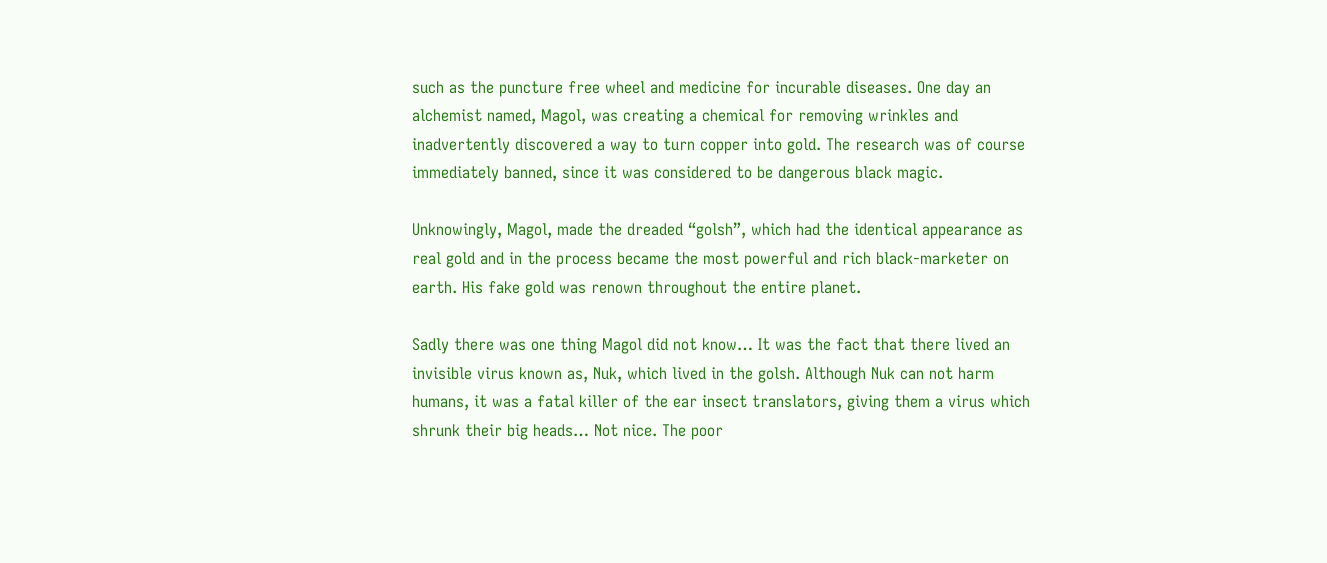such as the puncture free wheel and medicine for incurable diseases. One day an alchemist named, Magol, was creating a chemical for removing wrinkles and inadvertently discovered a way to turn copper into gold. The research was of course immediately banned, since it was considered to be dangerous black magic.

Unknowingly, Magol, made the dreaded “golsh”, which had the identical appearance as real gold and in the process became the most powerful and rich black-marketer on earth. His fake gold was renown throughout the entire planet.

Sadly there was one thing Magol did not know… It was the fact that there lived an invisible virus known as, Nuk, which lived in the golsh. Although Nuk can not harm humans, it was a fatal killer of the ear insect translators, giving them a virus which shrunk their big heads… Not nice. The poor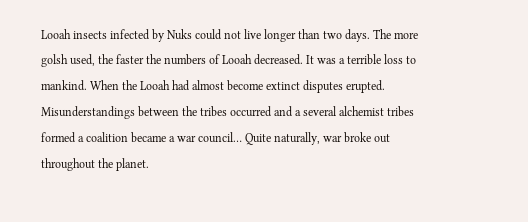Looah insects infected by Nuks could not live longer than two days. The more golsh used, the faster the numbers of Looah decreased. It was a terrible loss to mankind. When the Looah had almost become extinct disputes erupted. Misunderstandings between the tribes occurred and a several alchemist tribes formed a coalition became a war council… Quite naturally, war broke out throughout the planet.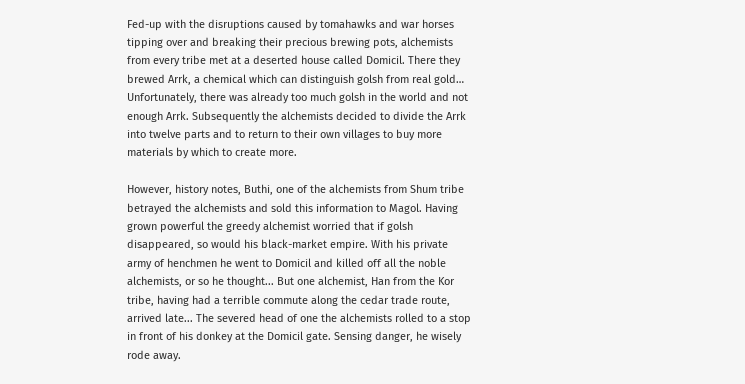Fed-up with the disruptions caused by tomahawks and war horses tipping over and breaking their precious brewing pots, alchemists from every tribe met at a deserted house called Domicil. There they brewed Arrk, a chemical which can distinguish golsh from real gold… Unfortunately, there was already too much golsh in the world and not enough Arrk. Subsequently the alchemists decided to divide the Arrk into twelve parts and to return to their own villages to buy more materials by which to create more.

However, history notes, Buthi, one of the alchemists from Shum tribe betrayed the alchemists and sold this information to Magol. Having grown powerful the greedy alchemist worried that if golsh disappeared, so would his black-market empire. With his private army of henchmen he went to Domicil and killed off all the noble alchemists, or so he thought... But one alchemist, Han from the Kor tribe, having had a terrible commute along the cedar trade route, arrived late... The severed head of one the alchemists rolled to a stop in front of his donkey at the Domicil gate. Sensing danger, he wisely rode away.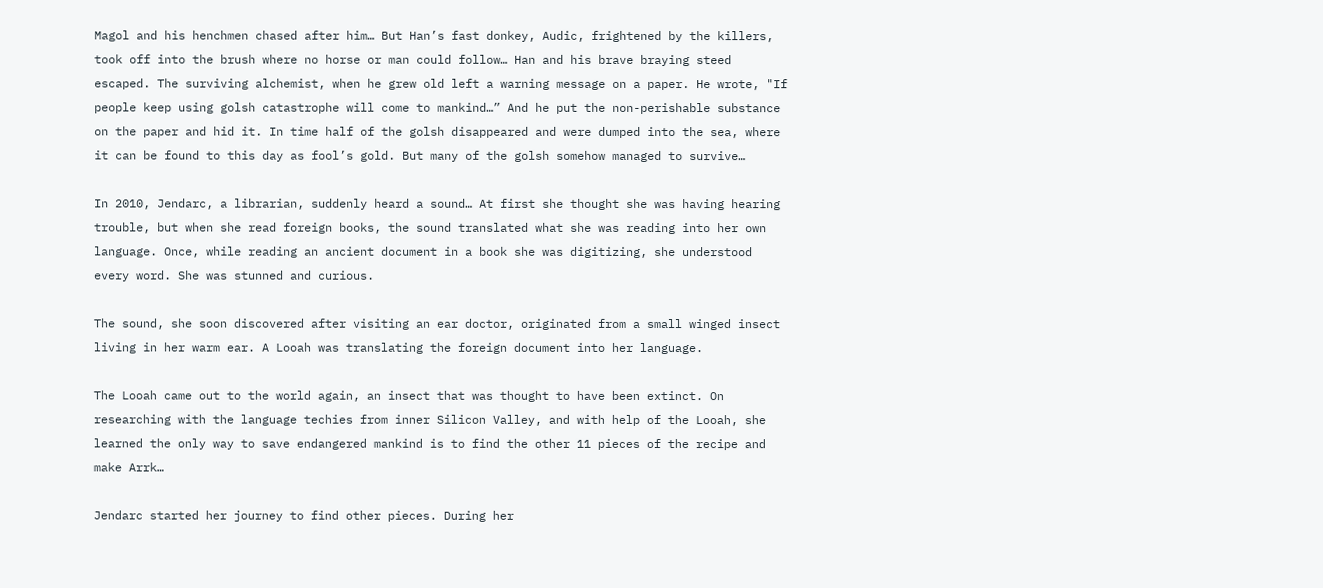Magol and his henchmen chased after him… But Han’s fast donkey, Audic, frightened by the killers, took off into the brush where no horse or man could follow… Han and his brave braying steed escaped. The surviving alchemist, when he grew old left a warning message on a paper. He wrote, "If people keep using golsh catastrophe will come to mankind…” And he put the non-perishable substance on the paper and hid it. In time half of the golsh disappeared and were dumped into the sea, where it can be found to this day as fool’s gold. But many of the golsh somehow managed to survive…

In 2010, Jendarc, a librarian, suddenly heard a sound… At first she thought she was having hearing trouble, but when she read foreign books, the sound translated what she was reading into her own language. Once, while reading an ancient document in a book she was digitizing, she understood every word. She was stunned and curious.

The sound, she soon discovered after visiting an ear doctor, originated from a small winged insect living in her warm ear. A Looah was translating the foreign document into her language.

The Looah came out to the world again, an insect that was thought to have been extinct. On researching with the language techies from inner Silicon Valley, and with help of the Looah, she learned the only way to save endangered mankind is to find the other 11 pieces of the recipe and make Arrk…

Jendarc started her journey to find other pieces. During her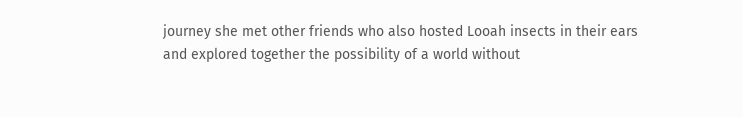journey she met other friends who also hosted Looah insects in their ears and explored together the possibility of a world without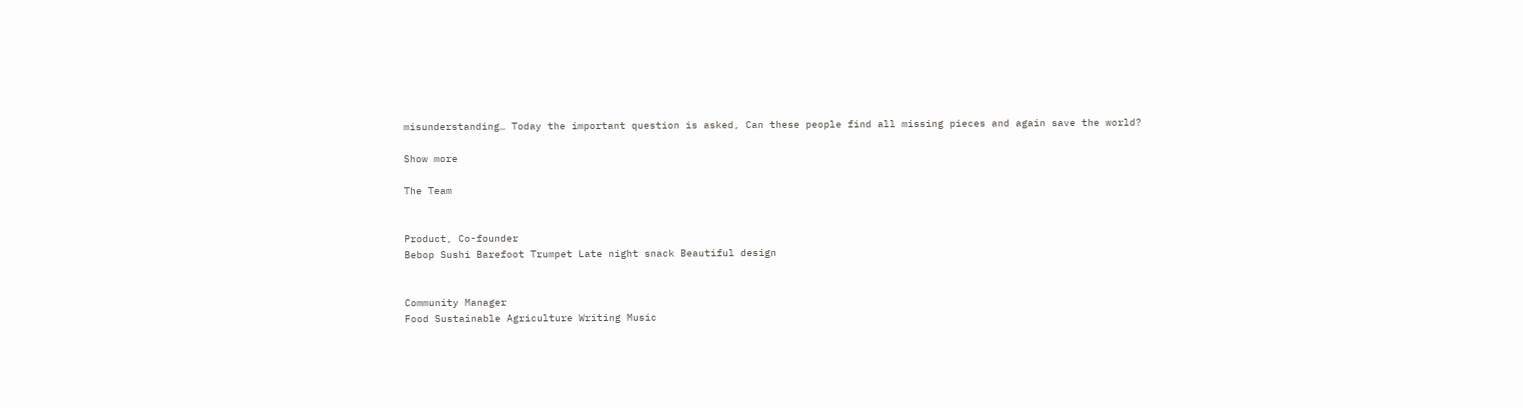misunderstanding… Today the important question is asked, Can these people find all missing pieces and again save the world?

Show more

The Team


Product, Co-founder
Bebop Sushi Barefoot Trumpet Late night snack Beautiful design


Community Manager
Food Sustainable Agriculture Writing Music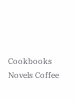Cookbooks Novels Coffee